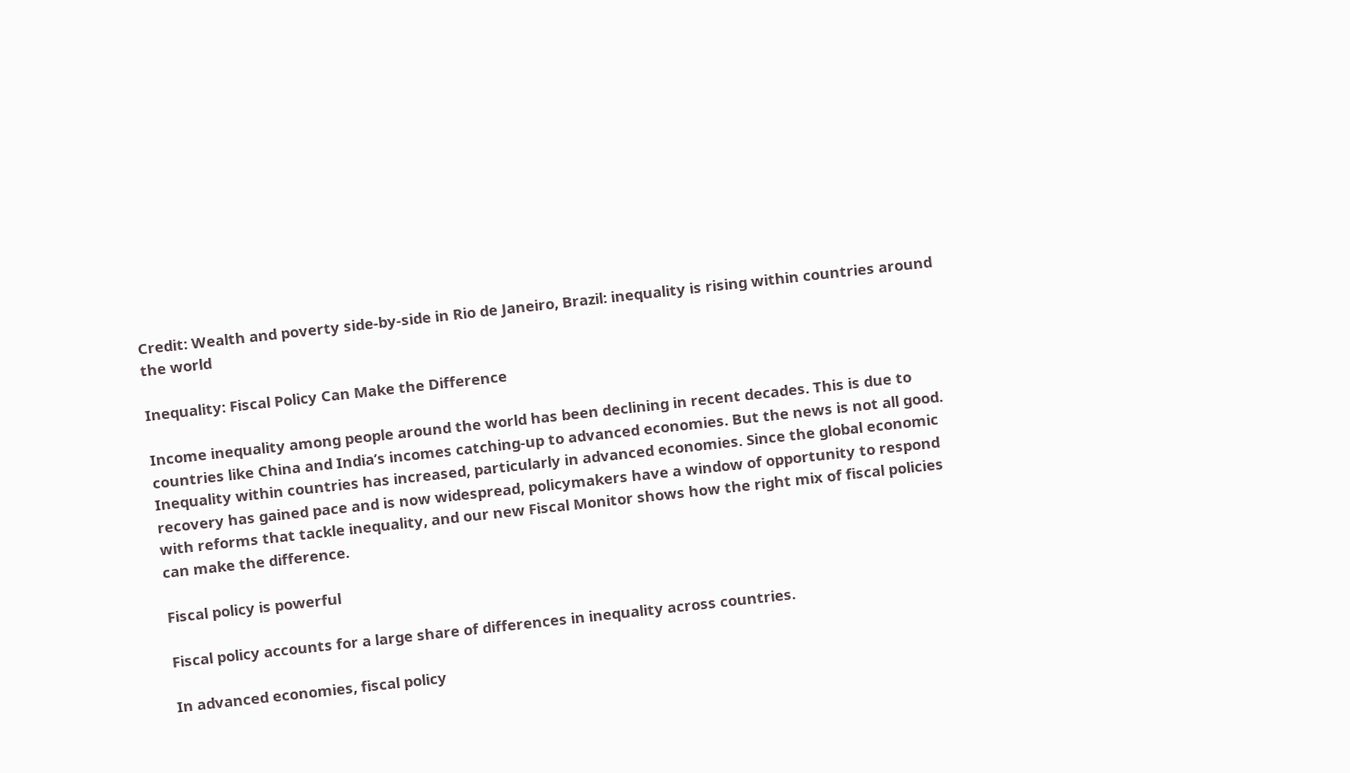Credit: Wealth and poverty side-by-side in Rio de Janeiro, Brazil: inequality is rising within countries around the world

Inequality: Fiscal Policy Can Make the Difference

Income inequality among people around the world has been declining in recent decades. This is due to countries like China and India’s incomes catching-up to advanced economies. But the news is not all good. Inequality within countries has increased, particularly in advanced economies. Since the global economic recovery has gained pace and is now widespread, policymakers have a window of opportunity to respond with reforms that tackle inequality, and our new Fiscal Monitor shows how the right mix of fiscal policies can make the difference.

Fiscal policy is powerful

Fiscal policy accounts for a large share of differences in inequality across countries.

In advanced economies, fiscal policy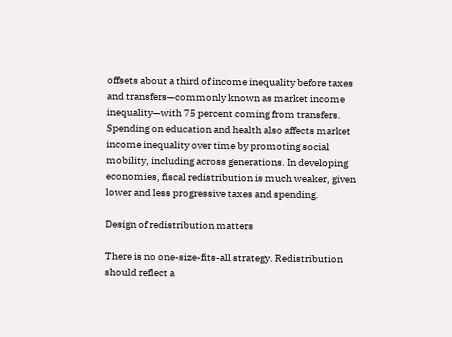offsets about a third of income inequality before taxes and transfers—commonly known as market income inequality—with 75 percent coming from transfers. Spending on education and health also affects market income inequality over time by promoting social mobility, including across generations. In developing economies, fiscal redistribution is much weaker, given lower and less progressive taxes and spending.

Design of redistribution matters

There is no one-size-fits-all strategy. Redistribution should reflect a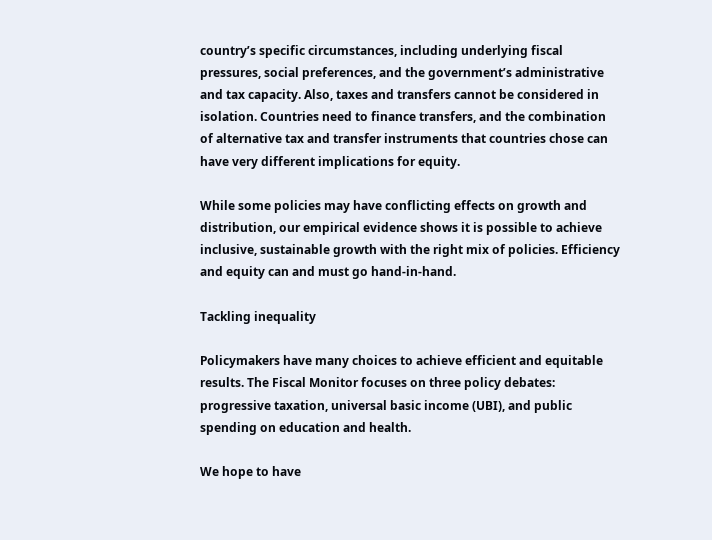country’s specific circumstances, including underlying fiscal pressures, social preferences, and the government’s administrative and tax capacity. Also, taxes and transfers cannot be considered in isolation. Countries need to finance transfers, and the combination of alternative tax and transfer instruments that countries chose can have very different implications for equity.

While some policies may have conflicting effects on growth and distribution, our empirical evidence shows it is possible to achieve inclusive, sustainable growth with the right mix of policies. Efficiency and equity can and must go hand-in-hand.

Tackling inequality

Policymakers have many choices to achieve efficient and equitable results. The Fiscal Monitor focuses on three policy debates: progressive taxation, universal basic income (UBI), and public spending on education and health.

We hope to have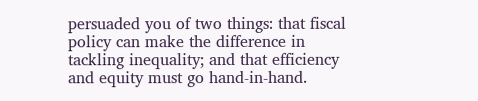persuaded you of two things: that fiscal policy can make the difference in tackling inequality; and that efficiency and equity must go hand-in-hand.